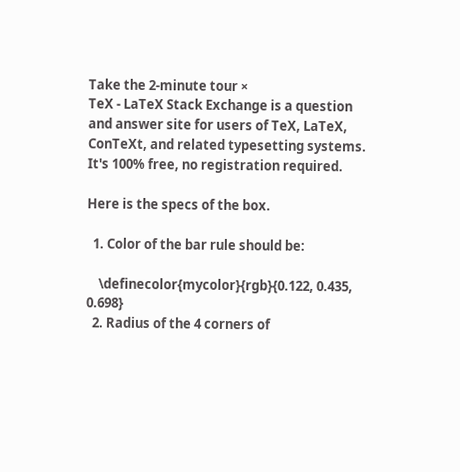Take the 2-minute tour ×
TeX - LaTeX Stack Exchange is a question and answer site for users of TeX, LaTeX, ConTeXt, and related typesetting systems. It's 100% free, no registration required.

Here is the specs of the box.

  1. Color of the bar rule should be:

    \definecolor{mycolor}{rgb}{0.122, 0.435, 0.698}
  2. Radius of the 4 corners of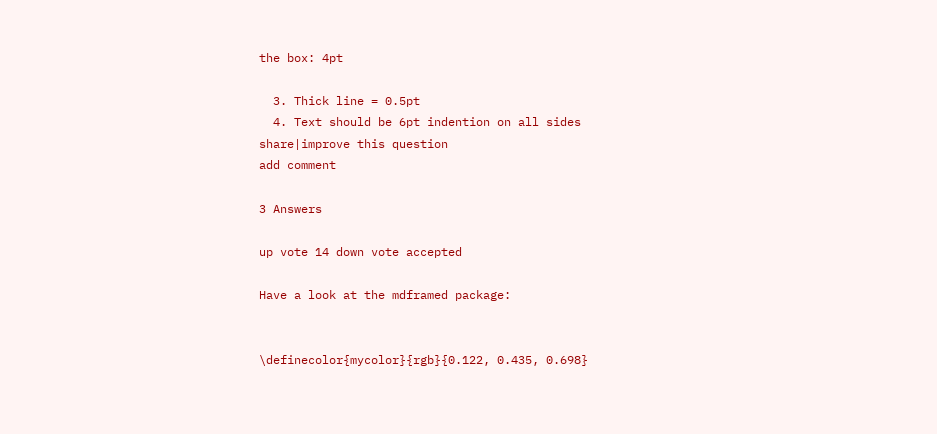the box: 4pt

  3. Thick line = 0.5pt
  4. Text should be 6pt indention on all sides
share|improve this question
add comment

3 Answers

up vote 14 down vote accepted

Have a look at the mdframed package:


\definecolor{mycolor}{rgb}{0.122, 0.435, 0.698}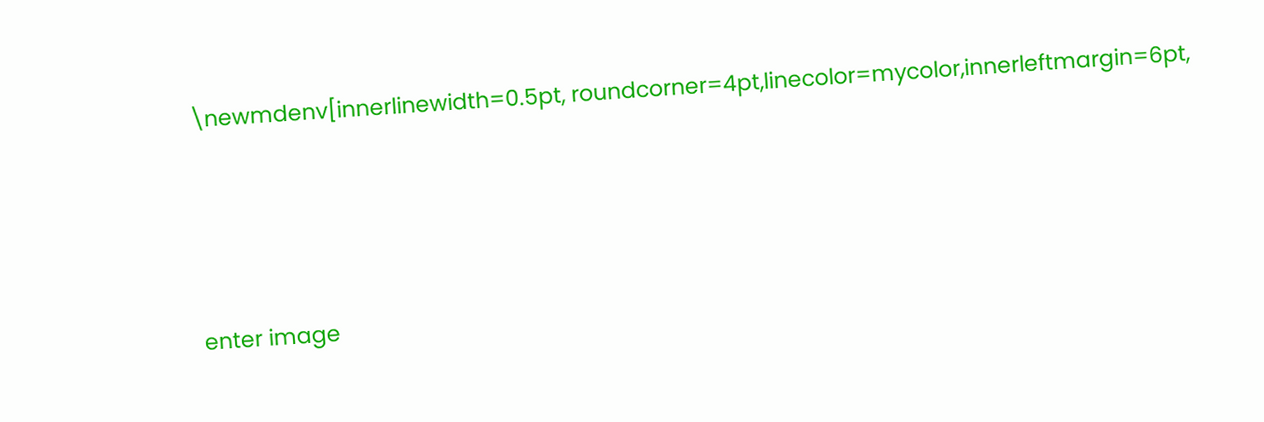\newmdenv[innerlinewidth=0.5pt, roundcorner=4pt,linecolor=mycolor,innerleftmargin=6pt,




enter image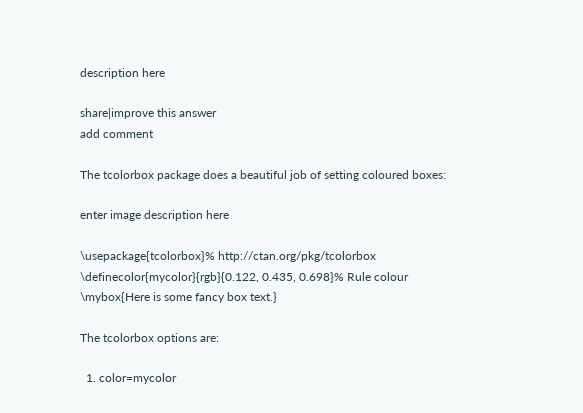description here

share|improve this answer
add comment

The tcolorbox package does a beautiful job of setting coloured boxes:

enter image description here

\usepackage{tcolorbox}% http://ctan.org/pkg/tcolorbox
\definecolor{mycolor}{rgb}{0.122, 0.435, 0.698}% Rule colour
\mybox{Here is some fancy box text.}

The tcolorbox options are:

  1. color=mycolor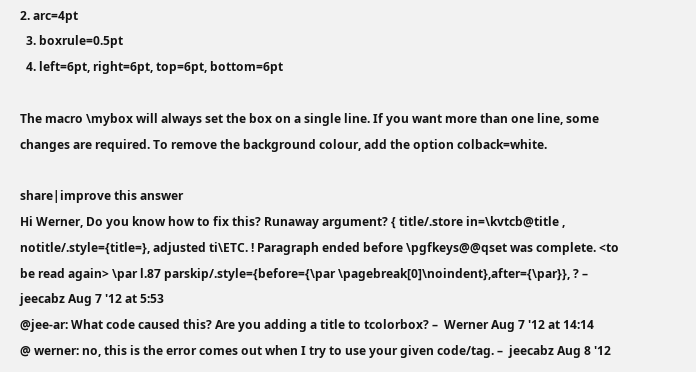2. arc=4pt
  3. boxrule=0.5pt
  4. left=6pt, right=6pt, top=6pt, bottom=6pt

The macro \mybox will always set the box on a single line. If you want more than one line, some changes are required. To remove the background colour, add the option colback=white.

share|improve this answer
Hi Werner, Do you know how to fix this? Runaway argument? { title/.store in=\kvtcb@title , notitle/.style={title=}, adjusted ti\ETC. ! Paragraph ended before \pgfkeys@@qset was complete. <to be read again> \par l.87 parskip/.style={before={\par \pagebreak[0]\noindent},after={\par}}, ? –  jeecabz Aug 7 '12 at 5:53
@jee-ar: What code caused this? Are you adding a title to tcolorbox? –  Werner Aug 7 '12 at 14:14
@ werner: no, this is the error comes out when I try to use your given code/tag. –  jeecabz Aug 8 '12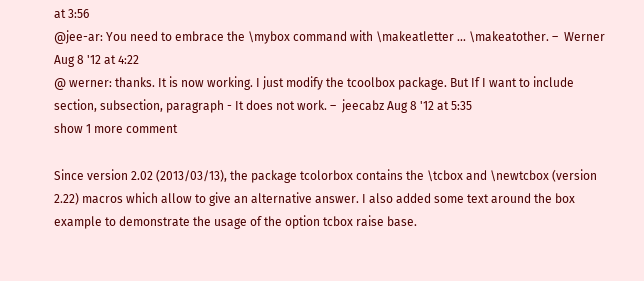at 3:56
@jee-ar: You need to embrace the \mybox command with \makeatletter ... \makeatother. –  Werner Aug 8 '12 at 4:22
@ werner: thanks. It is now working. I just modify the tcoolbox package. But If I want to include section, subsection, paragraph - It does not work. –  jeecabz Aug 8 '12 at 5:35
show 1 more comment

Since version 2.02 (2013/03/13), the package tcolorbox contains the \tcbox and \newtcbox (version 2.22) macros which allow to give an alternative answer. I also added some text around the box example to demonstrate the usage of the option tcbox raise base.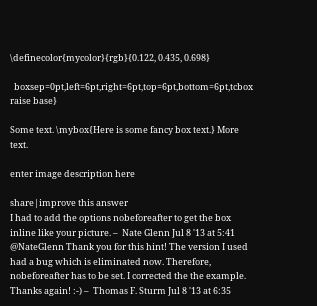\definecolor{mycolor}{rgb}{0.122, 0.435, 0.698}

  boxsep=0pt,left=6pt,right=6pt,top=6pt,bottom=6pt,tcbox raise base}

Some text. \mybox{Here is some fancy box text.} More text.

enter image description here

share|improve this answer
I had to add the options nobeforeafter to get the box inline like your picture. –  Nate Glenn Jul 8 '13 at 5:41
@NateGlenn Thank you for this hint! The version I used had a bug which is eliminated now. Therefore, nobeforeafter has to be set. I corrected the the example. Thanks again! :-) –  Thomas F. Sturm Jul 8 '13 at 6:35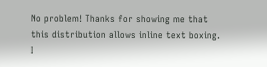No problem! Thanks for showing me that this distribution allows inline text boxing. I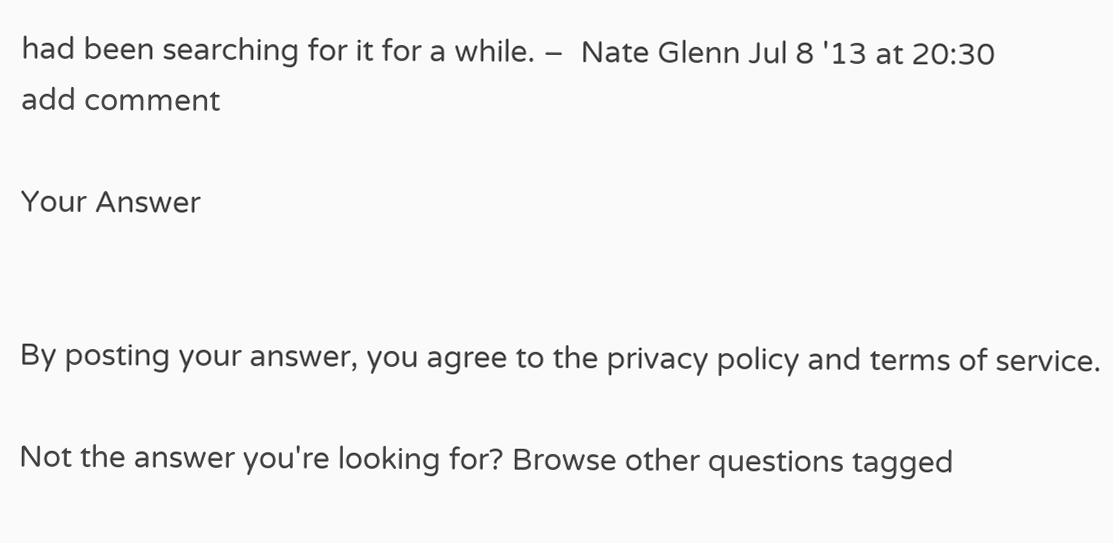had been searching for it for a while. –  Nate Glenn Jul 8 '13 at 20:30
add comment

Your Answer


By posting your answer, you agree to the privacy policy and terms of service.

Not the answer you're looking for? Browse other questions tagged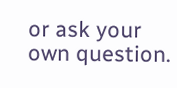or ask your own question.